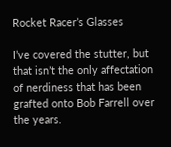Rocket Racer’s Glasses

I’ve covered the stutter, but that isn’t the only affectation of nerdiness that has been grafted onto Bob Farrell over the years.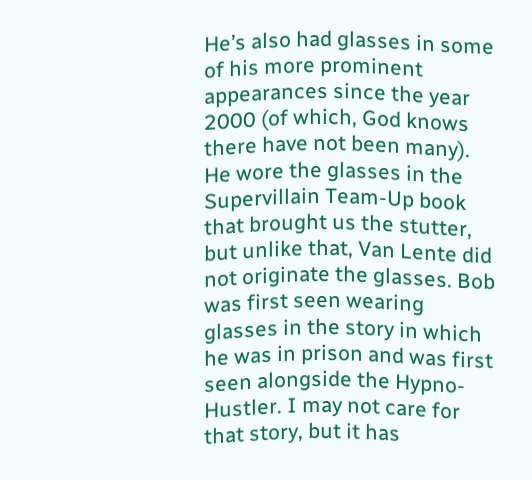He’s also had glasses in some of his more prominent appearances since the year 2000 (of which, God knows there have not been many). He wore the glasses in the Supervillain Team-Up book that brought us the stutter, but unlike that, Van Lente did not originate the glasses. Bob was first seen wearing glasses in the story in which he was in prison and was first seen alongside the Hypno-Hustler. I may not care for that story, but it has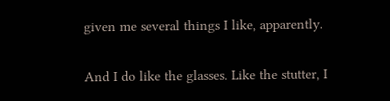given me several things I like, apparently.

And I do like the glasses. Like the stutter, I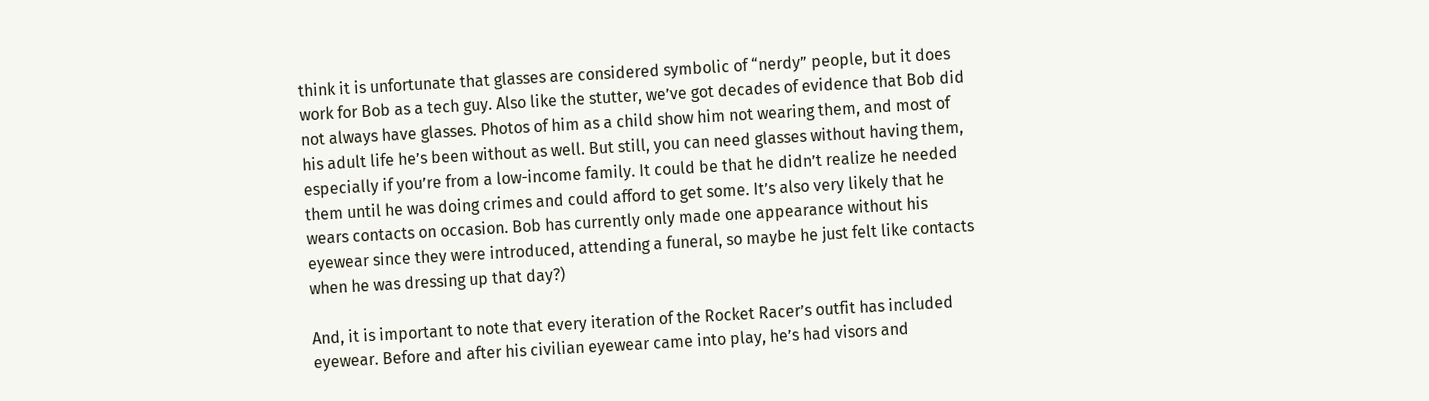think it is unfortunate that glasses are considered symbolic of “nerdy” people, but it does work for Bob as a tech guy. Also like the stutter, we’ve got decades of evidence that Bob did not always have glasses. Photos of him as a child show him not wearing them, and most of his adult life he’s been without as well. But still, you can need glasses without having them, especially if you’re from a low-income family. It could be that he didn’t realize he needed them until he was doing crimes and could afford to get some. It’s also very likely that he wears contacts on occasion. Bob has currently only made one appearance without his eyewear since they were introduced, attending a funeral, so maybe he just felt like contacts when he was dressing up that day?)

And, it is important to note that every iteration of the Rocket Racer’s outfit has included eyewear. Before and after his civilian eyewear came into play, he’s had visors and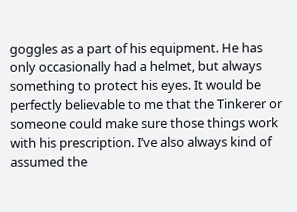goggles as a part of his equipment. He has only occasionally had a helmet, but always something to protect his eyes. It would be perfectly believable to me that the Tinkerer or someone could make sure those things work with his prescription. I’ve also always kind of assumed the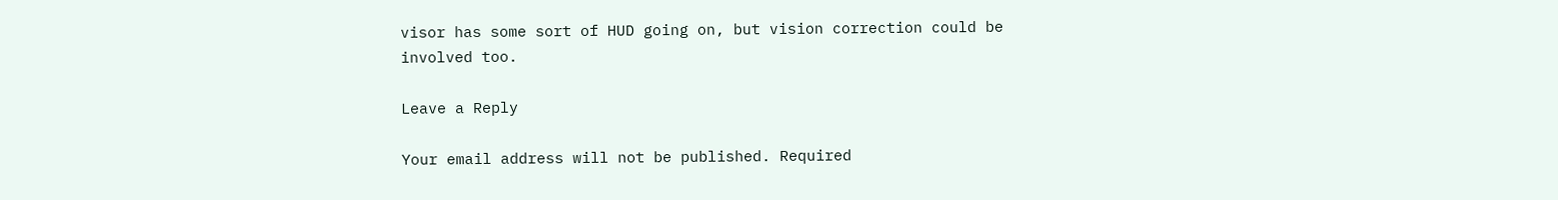visor has some sort of HUD going on, but vision correction could be involved too.

Leave a Reply

Your email address will not be published. Required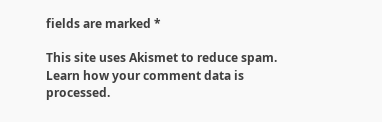fields are marked *

This site uses Akismet to reduce spam. Learn how your comment data is processed.